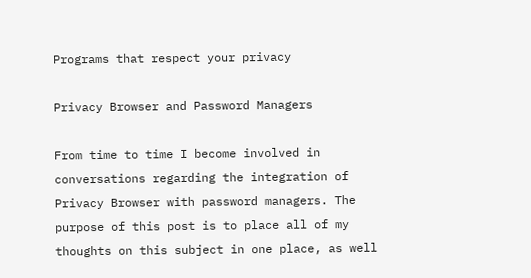Programs that respect your privacy

Privacy Browser and Password Managers

From time to time I become involved in conversations regarding the integration of Privacy Browser with password managers. The purpose of this post is to place all of my thoughts on this subject in one place, as well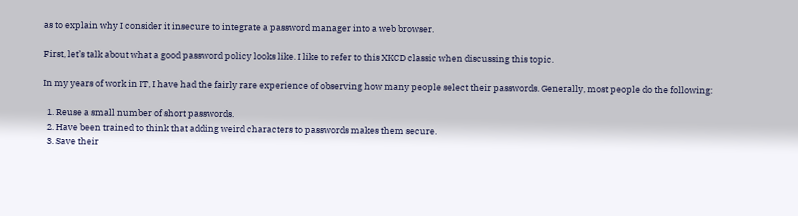as to explain why I consider it insecure to integrate a password manager into a web browser.

First, let’s talk about what a good password policy looks like. I like to refer to this XKCD classic when discussing this topic.

In my years of work in IT, I have had the fairly rare experience of observing how many people select their passwords. Generally, most people do the following:

  1. Reuse a small number of short passwords.
  2. Have been trained to think that adding weird characters to passwords makes them secure.
  3. Save their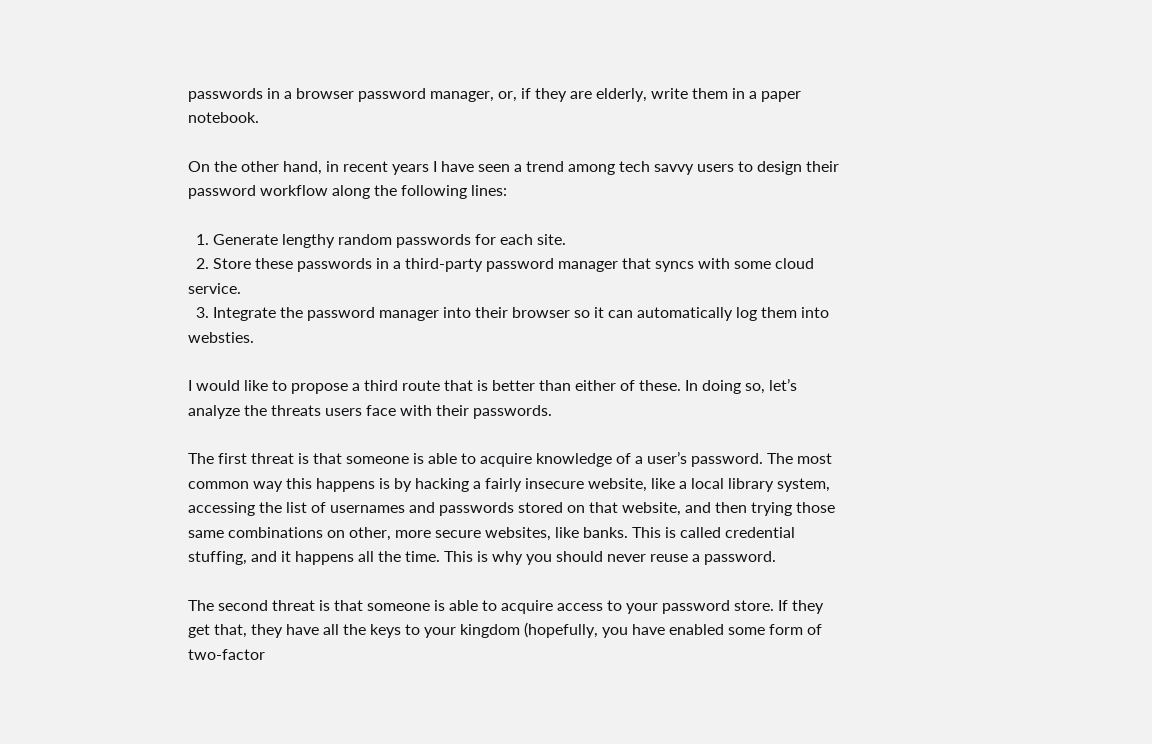passwords in a browser password manager, or, if they are elderly, write them in a paper notebook.

On the other hand, in recent years I have seen a trend among tech savvy users to design their password workflow along the following lines:

  1. Generate lengthy random passwords for each site.
  2. Store these passwords in a third-party password manager that syncs with some cloud service.
  3. Integrate the password manager into their browser so it can automatically log them into websties.

I would like to propose a third route that is better than either of these. In doing so, let’s analyze the threats users face with their passwords.

The first threat is that someone is able to acquire knowledge of a user’s password. The most common way this happens is by hacking a fairly insecure website, like a local library system, accessing the list of usernames and passwords stored on that website, and then trying those same combinations on other, more secure websites, like banks. This is called credential stuffing, and it happens all the time. This is why you should never reuse a password.

The second threat is that someone is able to acquire access to your password store. If they get that, they have all the keys to your kingdom (hopefully, you have enabled some form of two-factor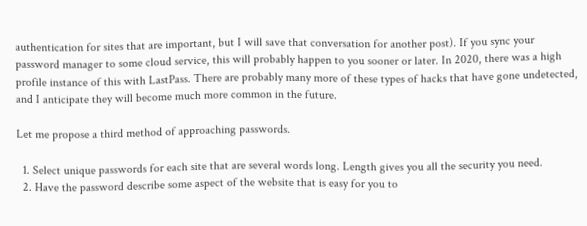authentication for sites that are important, but I will save that conversation for another post). If you sync your password manager to some cloud service, this will probably happen to you sooner or later. In 2020, there was a high profile instance of this with LastPass. There are probably many more of these types of hacks that have gone undetected, and I anticipate they will become much more common in the future.

Let me propose a third method of approaching passwords.

  1. Select unique passwords for each site that are several words long. Length gives you all the security you need.
  2. Have the password describe some aspect of the website that is easy for you to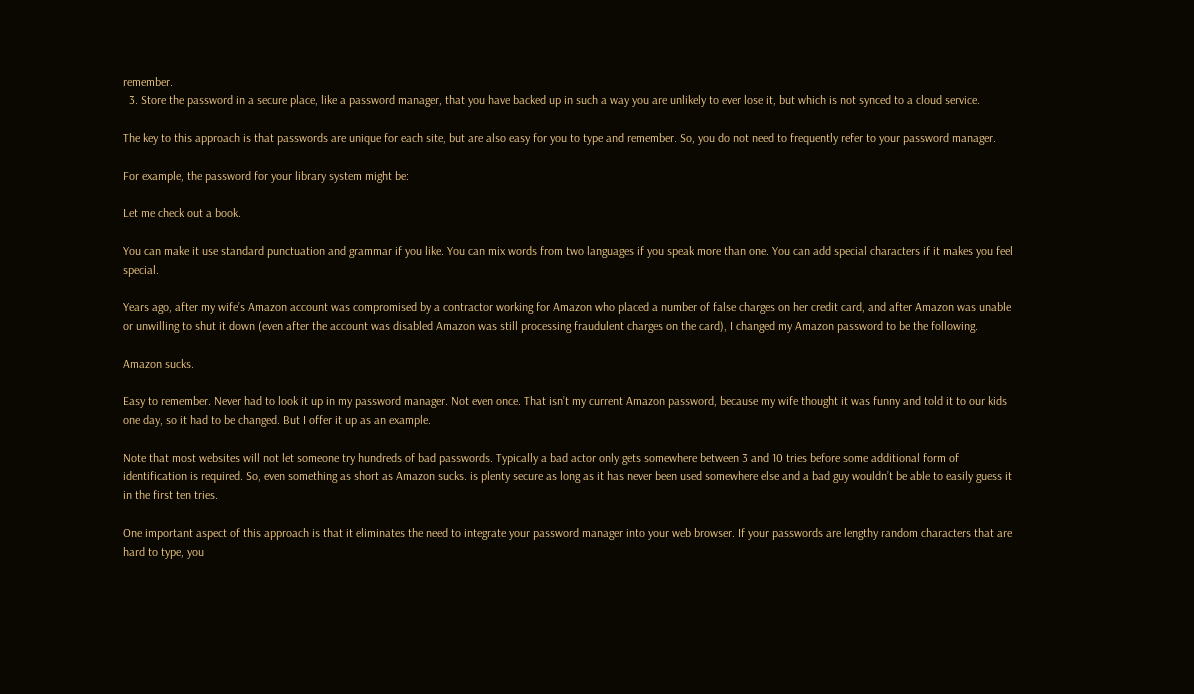remember.
  3. Store the password in a secure place, like a password manager, that you have backed up in such a way you are unlikely to ever lose it, but which is not synced to a cloud service.

The key to this approach is that passwords are unique for each site, but are also easy for you to type and remember. So, you do not need to frequently refer to your password manager.

For example, the password for your library system might be:

Let me check out a book.

You can make it use standard punctuation and grammar if you like. You can mix words from two languages if you speak more than one. You can add special characters if it makes you feel special.

Years ago, after my wife’s Amazon account was compromised by a contractor working for Amazon who placed a number of false charges on her credit card, and after Amazon was unable or unwilling to shut it down (even after the account was disabled Amazon was still processing fraudulent charges on the card), I changed my Amazon password to be the following.

Amazon sucks.

Easy to remember. Never had to look it up in my password manager. Not even once. That isn’t my current Amazon password, because my wife thought it was funny and told it to our kids one day, so it had to be changed. But I offer it up as an example.

Note that most websites will not let someone try hundreds of bad passwords. Typically a bad actor only gets somewhere between 3 and 10 tries before some additional form of identification is required. So, even something as short as Amazon sucks. is plenty secure as long as it has never been used somewhere else and a bad guy wouldn’t be able to easily guess it in the first ten tries.

One important aspect of this approach is that it eliminates the need to integrate your password manager into your web browser. If your passwords are lengthy random characters that are hard to type, you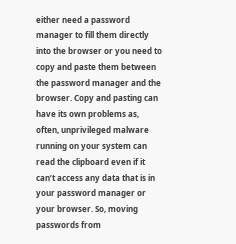either need a password manager to fill them directly into the browser or you need to copy and paste them between the password manager and the browser. Copy and pasting can have its own problems as, often, unprivileged malware running on your system can read the clipboard even if it can’t access any data that is in your password manager or your browser. So, moving passwords from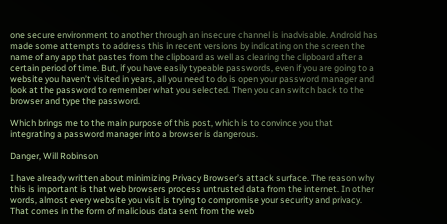one secure environment to another through an insecure channel is inadvisable. Android has made some attempts to address this in recent versions by indicating on the screen the name of any app that pastes from the clipboard as well as clearing the clipboard after a certain period of time. But, if you have easily typeable passwords, even if you are going to a website you haven’t visited in years, all you need to do is open your password manager and look at the password to remember what you selected. Then you can switch back to the browser and type the password.

Which brings me to the main purpose of this post, which is to convince you that integrating a password manager into a browser is dangerous.

Danger, Will Robinson

I have already written about minimizing Privacy Browser’s attack surface. The reason why this is important is that web browsers process untrusted data from the internet. In other words, almost every website you visit is trying to compromise your security and privacy. That comes in the form of malicious data sent from the web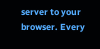server to your browser. Every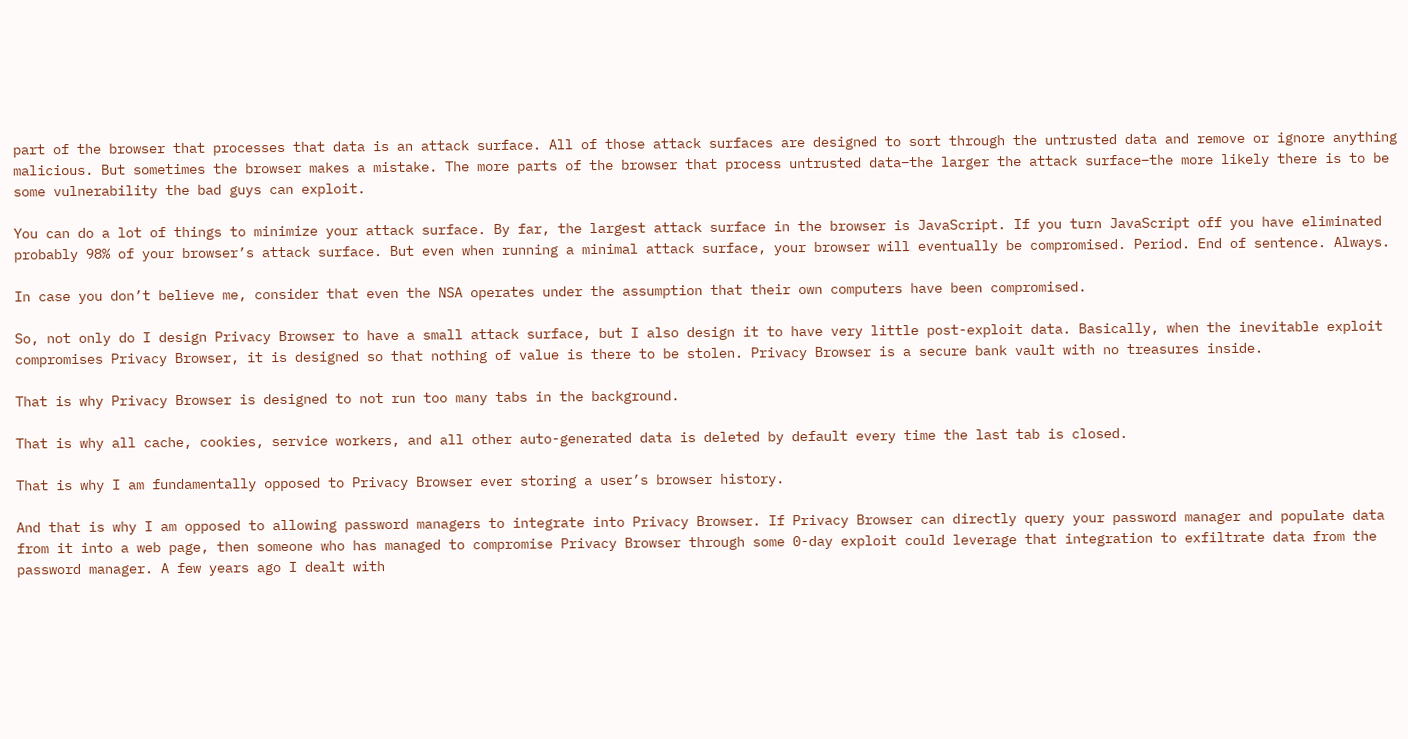part of the browser that processes that data is an attack surface. All of those attack surfaces are designed to sort through the untrusted data and remove or ignore anything malicious. But sometimes the browser makes a mistake. The more parts of the browser that process untrusted data–the larger the attack surface–the more likely there is to be some vulnerability the bad guys can exploit.

You can do a lot of things to minimize your attack surface. By far, the largest attack surface in the browser is JavaScript. If you turn JavaScript off you have eliminated probably 98% of your browser’s attack surface. But even when running a minimal attack surface, your browser will eventually be compromised. Period. End of sentence. Always.

In case you don’t believe me, consider that even the NSA operates under the assumption that their own computers have been compromised.

So, not only do I design Privacy Browser to have a small attack surface, but I also design it to have very little post-exploit data. Basically, when the inevitable exploit compromises Privacy Browser, it is designed so that nothing of value is there to be stolen. Privacy Browser is a secure bank vault with no treasures inside.

That is why Privacy Browser is designed to not run too many tabs in the background.

That is why all cache, cookies, service workers, and all other auto-generated data is deleted by default every time the last tab is closed.

That is why I am fundamentally opposed to Privacy Browser ever storing a user’s browser history.

And that is why I am opposed to allowing password managers to integrate into Privacy Browser. If Privacy Browser can directly query your password manager and populate data from it into a web page, then someone who has managed to compromise Privacy Browser through some 0-day exploit could leverage that integration to exfiltrate data from the password manager. A few years ago I dealt with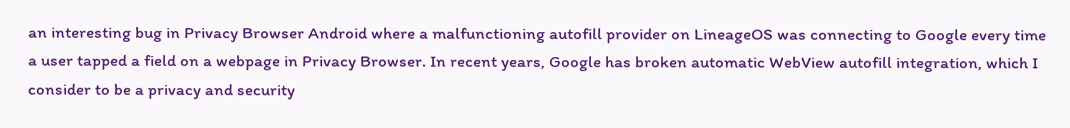an interesting bug in Privacy Browser Android where a malfunctioning autofill provider on LineageOS was connecting to Google every time a user tapped a field on a webpage in Privacy Browser. In recent years, Google has broken automatic WebView autofill integration, which I consider to be a privacy and security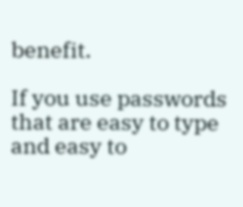benefit.

If you use passwords that are easy to type and easy to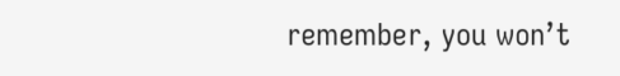remember, you won’t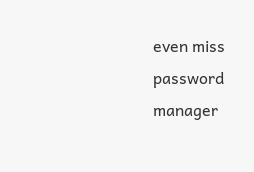even miss password manager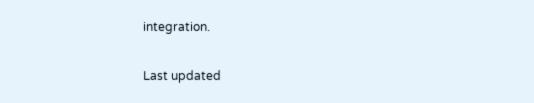integration.

Last updated